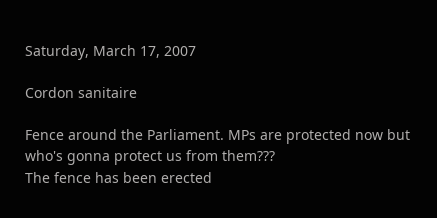Saturday, March 17, 2007

Cordon sanitaire

Fence around the Parliament. MPs are protected now but who's gonna protect us from them???
The fence has been erected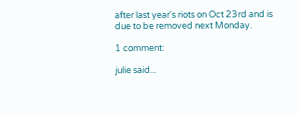after last year's riots on Oct 23rd and is due to be removed next Monday.

1 comment:

julie said...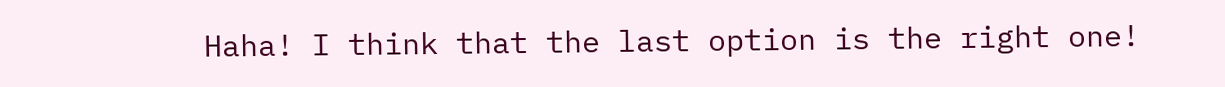Haha! I think that the last option is the right one!